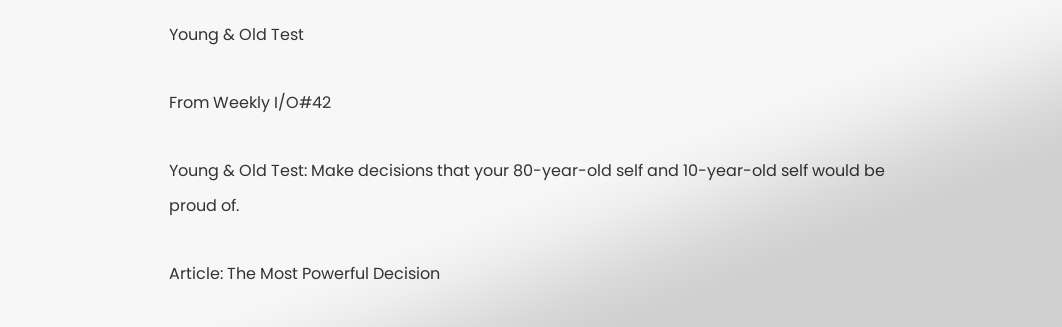Young & Old Test

From Weekly I/O#42

Young & Old Test: Make decisions that your 80-year-old self and 10-year-old self would be proud of.

Article: The Most Powerful Decision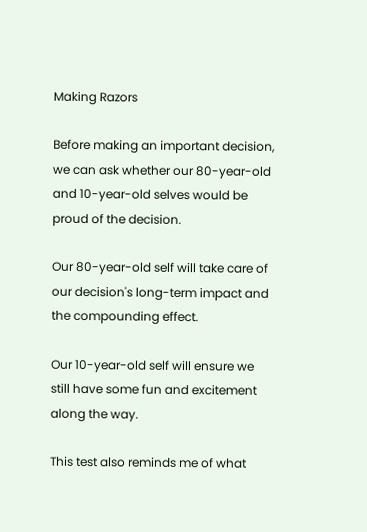Making Razors

Before making an important decision, we can ask whether our 80-year-old and 10-year-old selves would be proud of the decision.

Our 80-year-old self will take care of our decision's long-term impact and the compounding effect.

Our 10-year-old self will ensure we still have some fun and excitement along the way.

This test also reminds me of what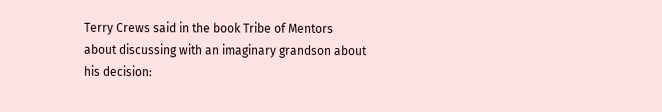Terry Crews said in the book Tribe of Mentors about discussing with an imaginary grandson about his decision: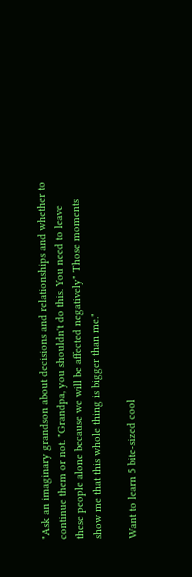"Ask an imaginary grandson about decisions and relationships and whether to continue them or not. "Grandpa, you shouldn't do this. You need to leave these people alone because we will be affected negatively" Those moments show me that this whole thing is bigger than me."

Want to learn 5 bite-sized cool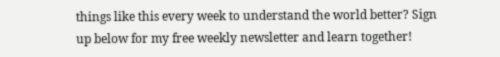things like this every week to understand the world better? Sign up below for my free weekly newsletter and learn together!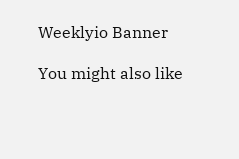Weeklyio Banner

You might also like